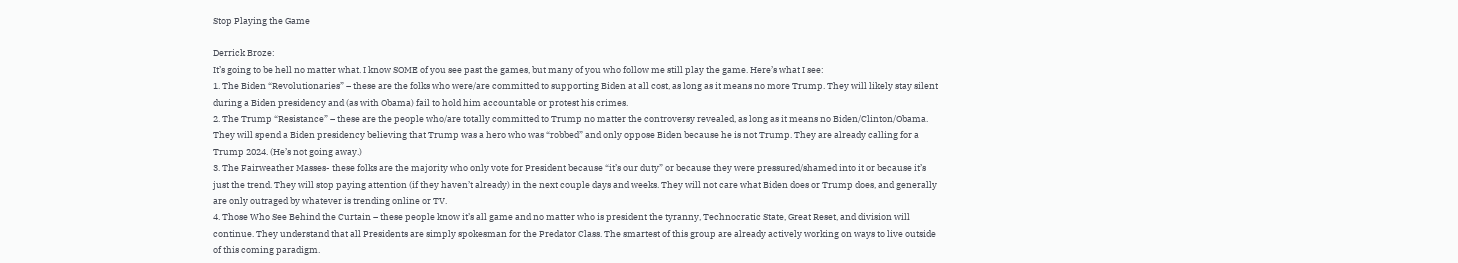Stop Playing the Game

Derrick Broze:
It’s going to be hell no matter what. I know SOME of you see past the games, but many of you who follow me still play the game. Here’s what I see:
1. The Biden “Revolutionaries” – these are the folks who were/are committed to supporting Biden at all cost, as long as it means no more Trump. They will likely stay silent during a Biden presidency and (as with Obama) fail to hold him accountable or protest his crimes.
2. The Trump “Resistance” – these are the people who/are totally committed to Trump no matter the controversy revealed, as long as it means no Biden/Clinton/Obama. They will spend a Biden presidency believing that Trump was a hero who was “robbed” and only oppose Biden because he is not Trump. They are already calling for a Trump 2024. (He’s not going away.)
3. The Fairweather Masses- these folks are the majority who only vote for President because “it’s our duty” or because they were pressured/shamed into it or because it’s just the trend. They will stop paying attention (if they haven’t already) in the next couple days and weeks. They will not care what Biden does or Trump does, and generally are only outraged by whatever is trending online or TV.
4. Those Who See Behind the Curtain – these people know it’s all game and no matter who is president the tyranny, Technocratic State, Great Reset, and division will continue. They understand that all Presidents are simply spokesman for the Predator Class. The smartest of this group are already actively working on ways to live outside of this coming paradigm.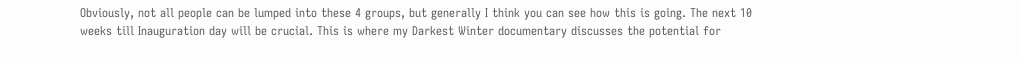Obviously, not all people can be lumped into these 4 groups, but generally I think you can see how this is going. The next 10 weeks till Inauguration day will be crucial. This is where my Darkest Winter documentary discusses the potential for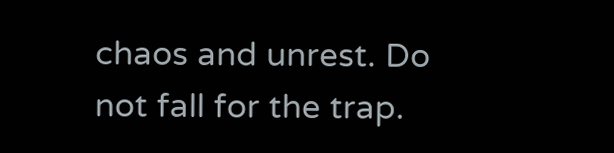chaos and unrest. Do not fall for the trap.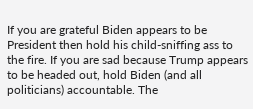If you are grateful Biden appears to be President then hold his child-sniffing ass to the fire. If you are sad because Trump appears to be headed out, hold Biden (and all politicians) accountable. The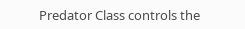Predator Class controls the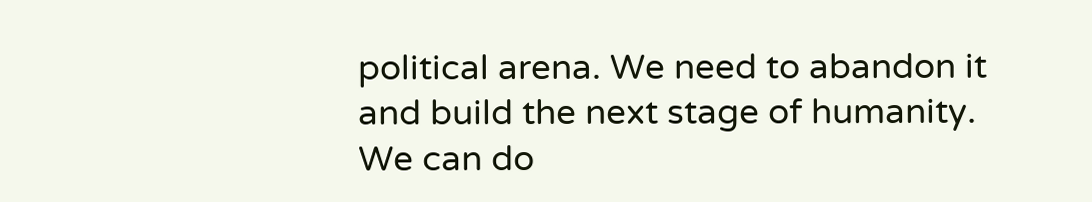political arena. We need to abandon it and build the next stage of humanity. We can do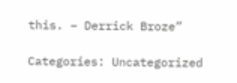this. – Derrick Broze”

Categories: Uncategorized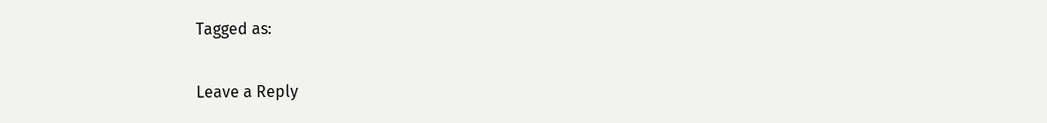Tagged as:

Leave a Reply